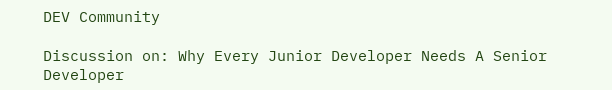DEV Community

Discussion on: Why Every Junior Developer Needs A Senior Developer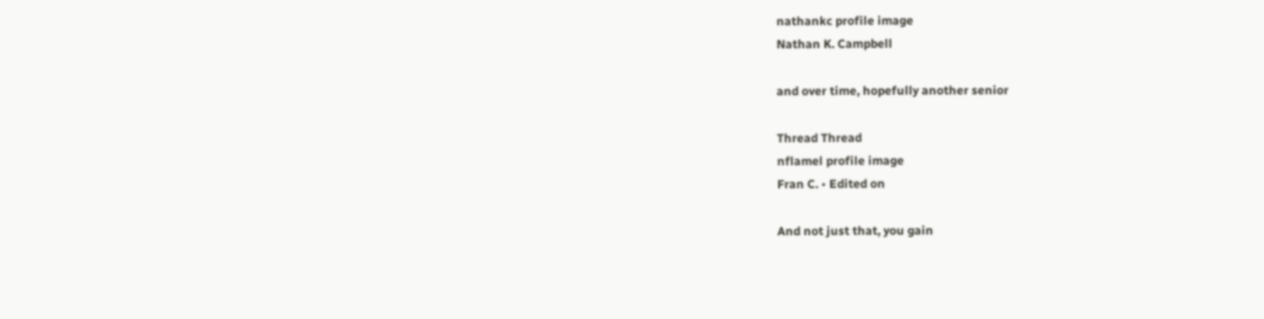nathankc profile image
Nathan K. Campbell

and over time, hopefully another senior

Thread Thread
nflamel profile image
Fran C. • Edited on

And not just that, you gain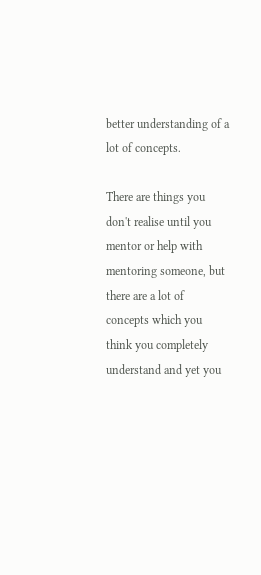better understanding of a lot of concepts.

There are things you don't realise until you mentor or help with mentoring someone, but there are a lot of concepts which you think you completely understand and yet you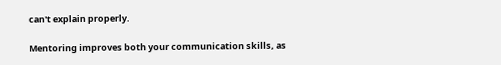can't explain properly.

Mentoring improves both your communication skills, as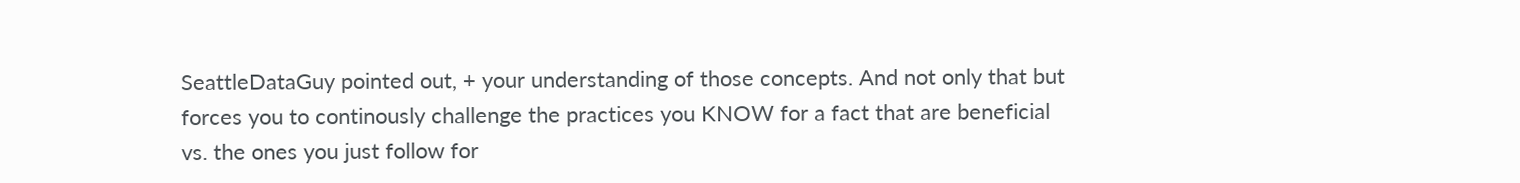SeattleDataGuy pointed out, + your understanding of those concepts. And not only that but forces you to continously challenge the practices you KNOW for a fact that are beneficial vs. the ones you just follow for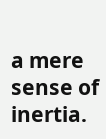a mere sense of inertia.